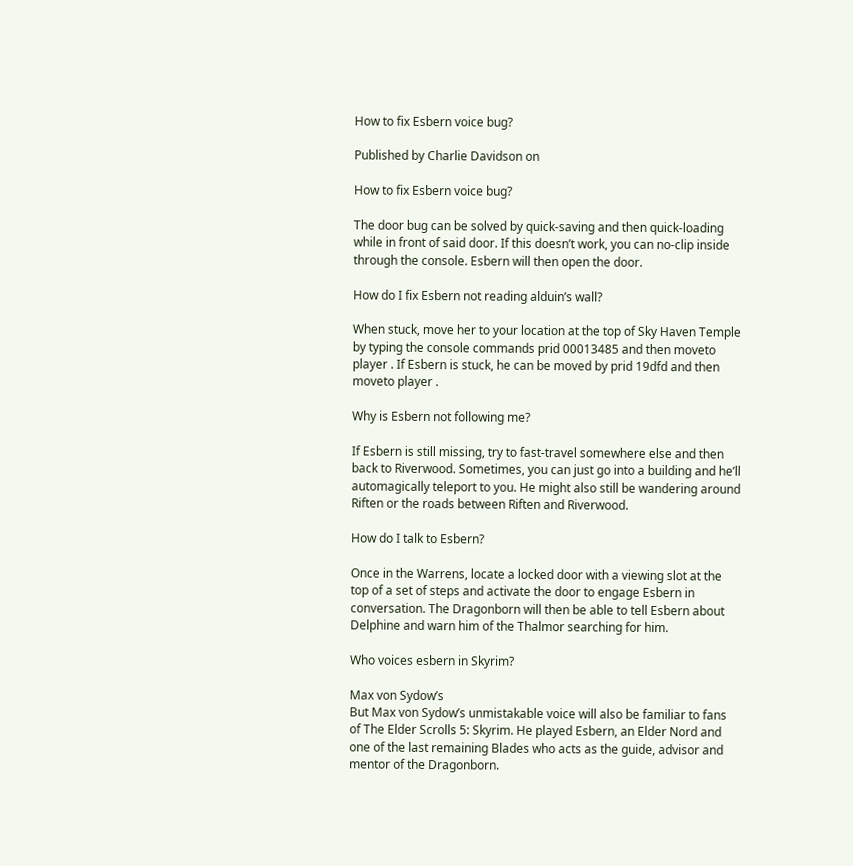How to fix Esbern voice bug?

Published by Charlie Davidson on

How to fix Esbern voice bug?

The door bug can be solved by quick-saving and then quick-loading while in front of said door. If this doesn’t work, you can no-clip inside through the console. Esbern will then open the door.

How do I fix Esbern not reading alduin’s wall?

When stuck, move her to your location at the top of Sky Haven Temple by typing the console commands prid 00013485 and then moveto player . If Esbern is stuck, he can be moved by prid 19dfd and then moveto player .

Why is Esbern not following me?

If Esbern is still missing, try to fast-travel somewhere else and then back to Riverwood. Sometimes, you can just go into a building and he’ll automagically teleport to you. He might also still be wandering around Riften or the roads between Riften and Riverwood.

How do I talk to Esbern?

Once in the Warrens, locate a locked door with a viewing slot at the top of a set of steps and activate the door to engage Esbern in conversation. The Dragonborn will then be able to tell Esbern about Delphine and warn him of the Thalmor searching for him.

Who voices esbern in Skyrim?

Max von Sydow’s
But Max von Sydow’s unmistakable voice will also be familiar to fans of The Elder Scrolls 5: Skyrim. He played Esbern, an Elder Nord and one of the last remaining Blades who acts as the guide, advisor and mentor of the Dragonborn.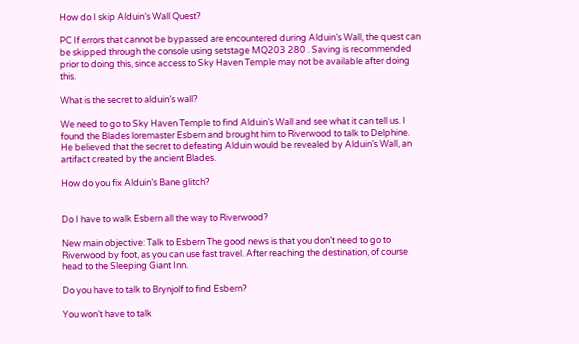How do I skip Alduin’s Wall Quest?

PC If errors that cannot be bypassed are encountered during Alduin’s Wall, the quest can be skipped through the console using setstage MQ203 280 . Saving is recommended prior to doing this, since access to Sky Haven Temple may not be available after doing this.

What is the secret to alduin’s wall?

We need to go to Sky Haven Temple to find Alduin’s Wall and see what it can tell us. I found the Blades loremaster Esbern and brought him to Riverwood to talk to Delphine. He believed that the secret to defeating Alduin would be revealed by Alduin’s Wall, an artifact created by the ancient Blades.

How do you fix Alduin’s Bane glitch?


Do I have to walk Esbern all the way to Riverwood?

New main objective: Talk to Esbern The good news is that you don’t need to go to Riverwood by foot, as you can use fast travel. After reaching the destination, of course head to the Sleeping Giant Inn.

Do you have to talk to Brynjolf to find Esbern?

You won’t have to talk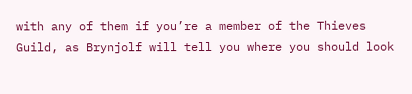with any of them if you’re a member of the Thieves Guild, as Brynjolf will tell you where you should look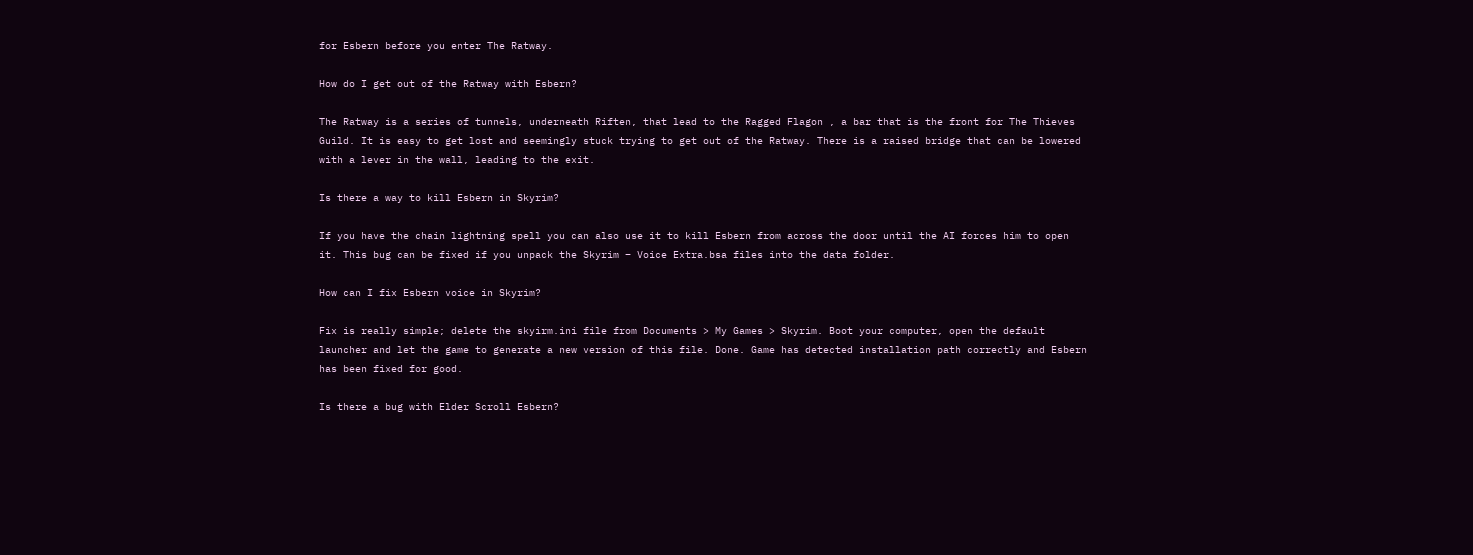for Esbern before you enter The Ratway.

How do I get out of the Ratway with Esbern?

The Ratway is a series of tunnels, underneath Riften, that lead to the Ragged Flagon , a bar that is the front for The Thieves Guild. It is easy to get lost and seemingly stuck trying to get out of the Ratway. There is a raised bridge that can be lowered with a lever in the wall, leading to the exit.

Is there a way to kill Esbern in Skyrim?

If you have the chain lightning spell you can also use it to kill Esbern from across the door until the AI forces him to open it. This bug can be fixed if you unpack the Skyrim – Voice Extra.bsa files into the data folder.

How can I fix Esbern voice in Skyrim?

Fix is really simple; delete the skyirm.ini file from Documents > My Games > Skyrim. Boot your computer, open the default launcher and let the game to generate a new version of this file. Done. Game has detected installation path correctly and Esbern has been fixed for good.

Is there a bug with Elder Scroll Esbern?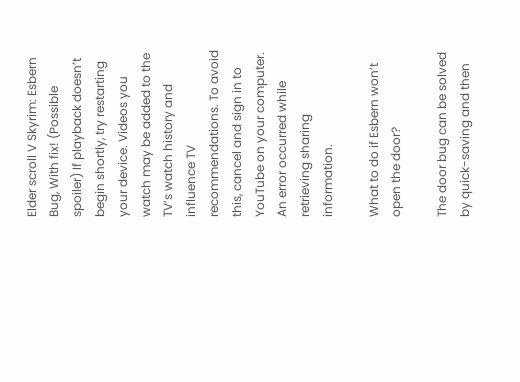Elder scroll V Skyrim: Esbern Bug, With fix! (Possible spoiler) If playback doesn’t begin shortly, try restarting your device. Videos you watch may be added to the TV’s watch history and influence TV recommendations. To avoid this, cancel and sign in to YouTube on your computer. An error occurred while retrieving sharing information.

What to do if Esbern won’t open the door?

The door bug can be solved by quick-saving and then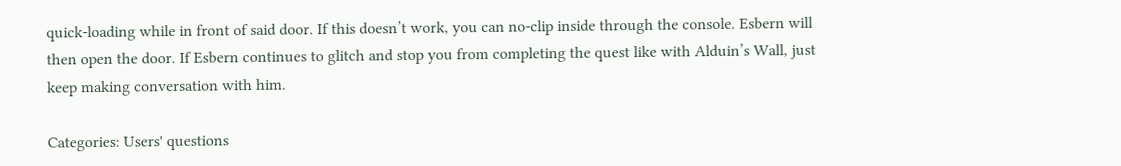quick-loading while in front of said door. If this doesn’t work, you can no-clip inside through the console. Esbern will then open the door. If Esbern continues to glitch and stop you from completing the quest like with Alduin’s Wall, just keep making conversation with him.

Categories: Users' questions